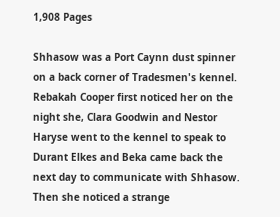1,908 Pages

Shhasow was a Port Caynn dust spinner on a back corner of Tradesmen's kennel. Rebakah Cooper first noticed her on the night she, Clara Goodwin and Nestor Haryse went to the kennel to speak to Durant Elkes and Beka came back the next day to communicate with Shhasow. Then she noticed a strange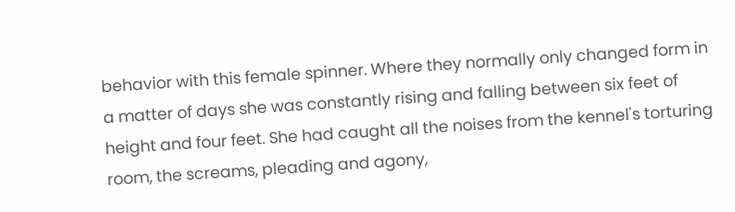behavior with this female spinner. Where they normally only changed form in a matter of days she was constantly rising and falling between six feet of height and four feet. She had caught all the noises from the kennel's torturing room, the screams, pleading and agony,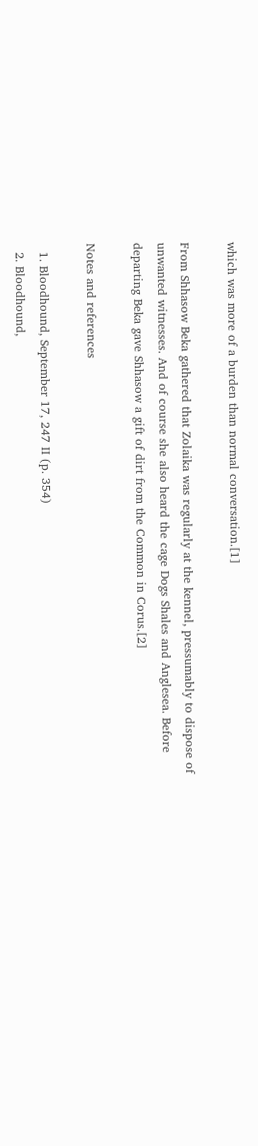which was more of a burden than normal conversation.[1]

From Shhasow Beka gathered that Zolaika was regularly at the kennel, pressumably to dispose of unwanted witnesses. And of course she also heard the cage Dogs Shales and Anglesea. Before departing Beka gave Shhasow a gift of dirt from the Common in Corus.[2]

Notes and references

  1. Bloodhound, September 17, 247 II (p. 354)
  2. Bloodhound,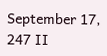September 17, 247 II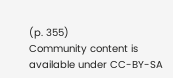(p. 355)
Community content is available under CC-BY-SA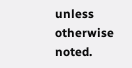unless otherwise noted.